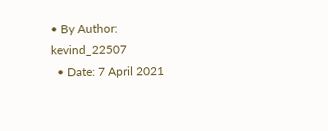• By Author: kevind_22507
  • Date: 7 April 2021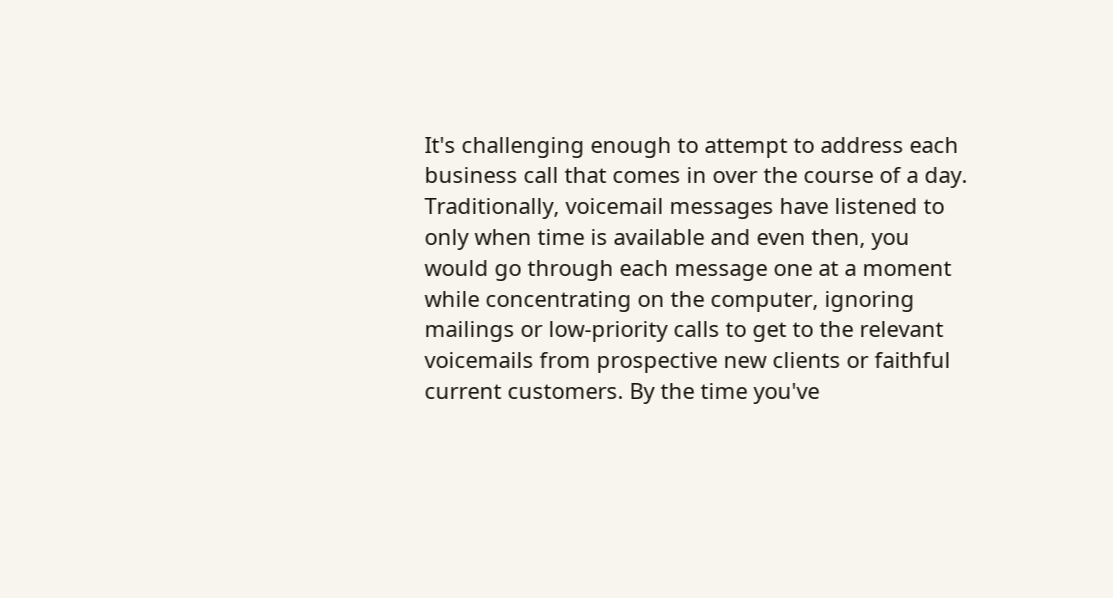It's challenging enough to attempt to address each business call that comes in over the course of a day. Traditionally, voicemail messages have listened to only when time is available and even then, you would go through each message one at a moment while concentrating on the computer, ignoring mailings or low-priority calls to get to the relevant voicemails from prospective new clients or faithful current customers. By the time you've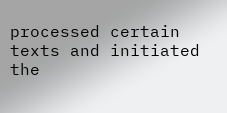processed certain texts and initiated the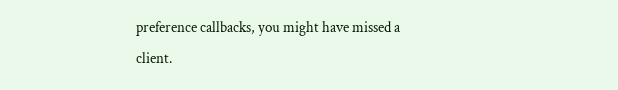preference callbacks, you might have missed a client.